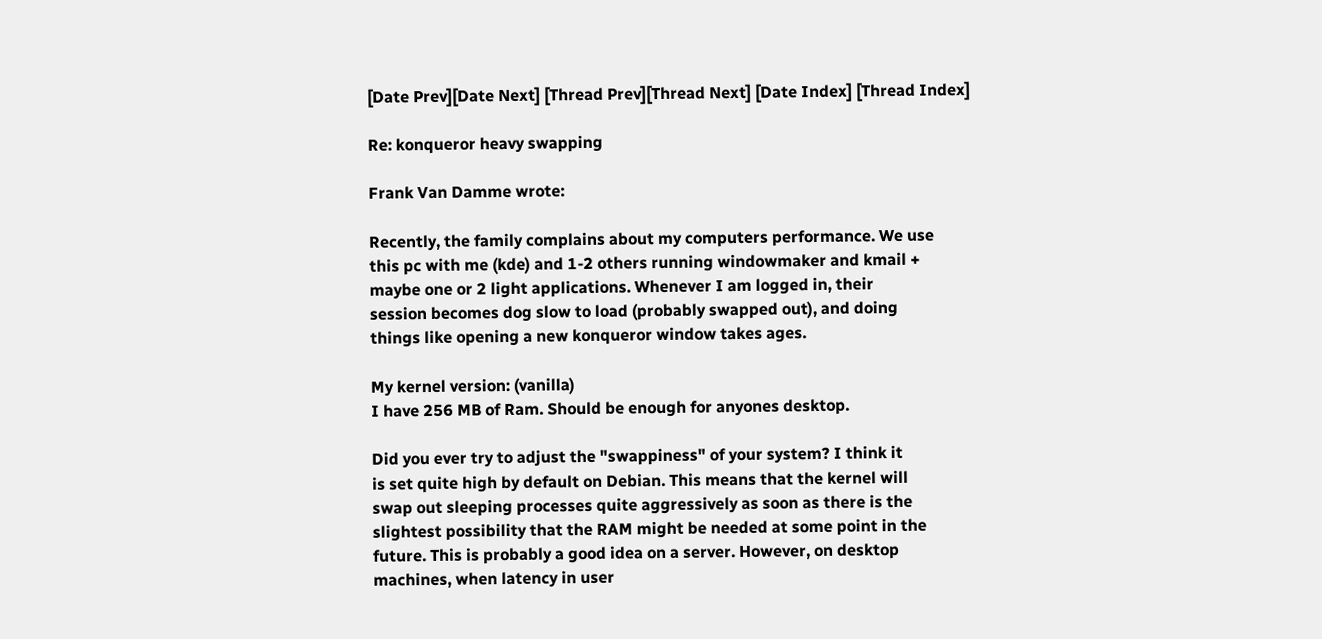[Date Prev][Date Next] [Thread Prev][Thread Next] [Date Index] [Thread Index]

Re: konqueror heavy swapping

Frank Van Damme wrote:

Recently, the family complains about my computers performance. We use
this pc with me (kde) and 1-2 others running windowmaker and kmail +
maybe one or 2 light applications. Whenever I am logged in, their
session becomes dog slow to load (probably swapped out), and doing
things like opening a new konqueror window takes ages.

My kernel version: (vanilla)
I have 256 MB of Ram. Should be enough for anyones desktop.

Did you ever try to adjust the "swappiness" of your system? I think it
is set quite high by default on Debian. This means that the kernel will
swap out sleeping processes quite aggressively as soon as there is the
slightest possibility that the RAM might be needed at some point in the
future. This is probably a good idea on a server. However, on desktop
machines, when latency in user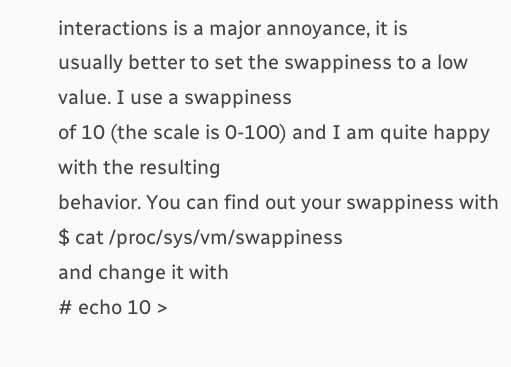interactions is a major annoyance, it is
usually better to set the swappiness to a low value. I use a swappiness
of 10 (the scale is 0-100) and I am quite happy with the resulting
behavior. You can find out your swappiness with
$ cat /proc/sys/vm/swappiness
and change it with
# echo 10 >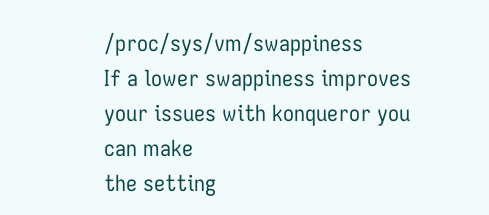/proc/sys/vm/swappiness
If a lower swappiness improves your issues with konqueror you can make
the setting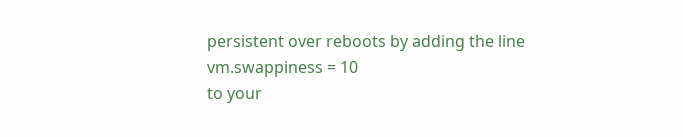persistent over reboots by adding the line
vm.swappiness = 10
to your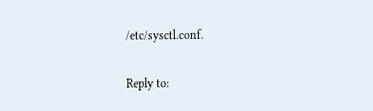/etc/sysctl.conf.


Reply to: